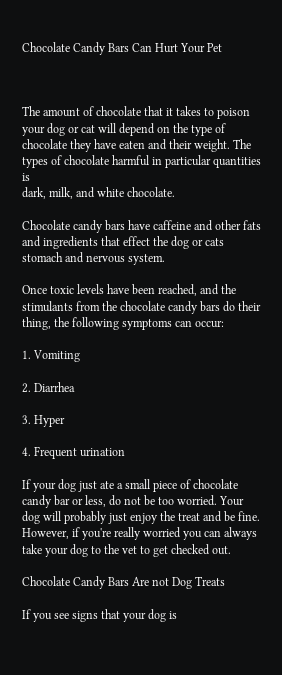Chocolate Candy Bars Can Hurt Your Pet



The amount of chocolate that it takes to poison your dog or cat will depend on the type of chocolate they have eaten and their weight. The types of chocolate harmful in particular quantities is
dark, milk, and white chocolate.

Chocolate candy bars have caffeine and other fats and ingredients that effect the dog or cats stomach and nervous system.

Once toxic levels have been reached, and the stimulants from the chocolate candy bars do their thing, the following symptoms can occur:

1. Vomiting

2. Diarrhea

3. Hyper

4. Frequent urination

If your dog just ate a small piece of chocolate candy bar or less, do not be too worried. Your dog will probably just enjoy the treat and be fine. However, if you're really worried you can always take your dog to the vet to get checked out.

Chocolate Candy Bars Are not Dog Treats

If you see signs that your dog is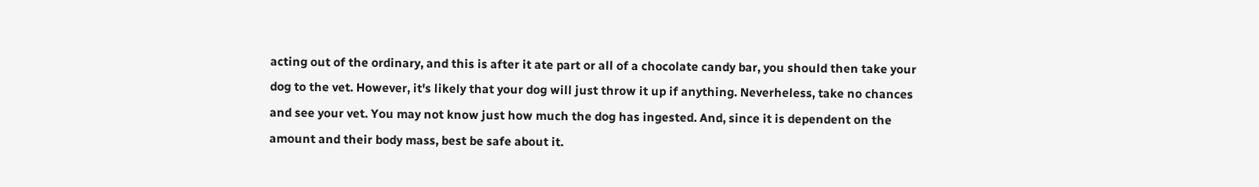acting out of the ordinary, and this is after it ate part or all of a chocolate candy bar, you should then take your dog to the vet. However, it's likely that your dog will just throw it up if anything. Neverheless, take no chances and see your vet. You may not know just how much the dog has ingested. And, since it is dependent on the amount and their body mass, best be safe about it.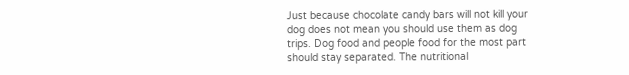Just because chocolate candy bars will not kill your dog does not mean you should use them as dog trips. Dog food and people food for the most part should stay separated. The nutritional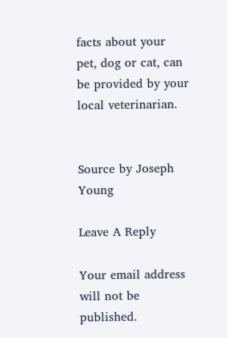facts about your pet, dog or cat, can be provided by your local veterinarian.


Source by Joseph Young

Leave A Reply

Your email address will not be published.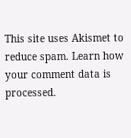This site uses Akismet to reduce spam. Learn how your comment data is processed.